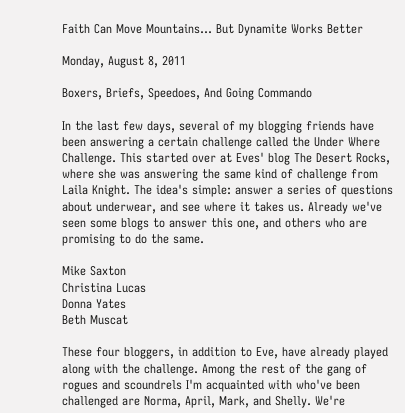Faith Can Move Mountains... But Dynamite Works Better

Monday, August 8, 2011

Boxers, Briefs, Speedoes, And Going Commando

In the last few days, several of my blogging friends have been answering a certain challenge called the Under Where Challenge. This started over at Eves' blog The Desert Rocks, where she was answering the same kind of challenge from Laila Knight. The idea's simple: answer a series of questions about underwear, and see where it takes us. Already we've seen some blogs to answer this one, and others who are promising to do the same.

Mike Saxton
Christina Lucas
Donna Yates
Beth Muscat

These four bloggers, in addition to Eve, have already played along with the challenge. Among the rest of the gang of rogues and scoundrels I'm acquainted with who've been challenged are Norma, April, Mark, and Shelly. We're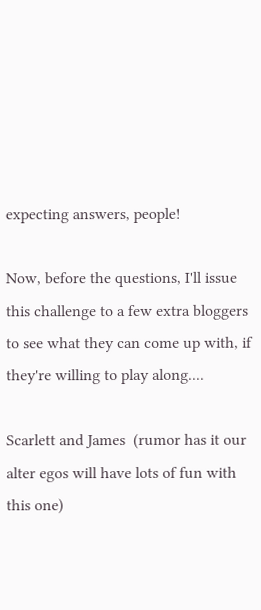expecting answers, people!

Now, before the questions, I'll issue this challenge to a few extra bloggers to see what they can come up with, if they're willing to play along....

Scarlett and James  (rumor has it our alter egos will have lots of fun with this one)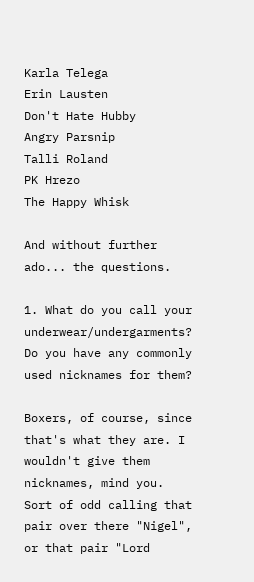Karla Telega
Erin Lausten
Don't Hate Hubby
Angry Parsnip
Talli Roland
PK Hrezo
The Happy Whisk

And without further ado... the questions.

1. What do you call your underwear/undergarments? Do you have any commonly used nicknames for them?

Boxers, of course, since that's what they are. I wouldn't give them nicknames, mind you. Sort of odd calling that pair over there "Nigel", or that pair "Lord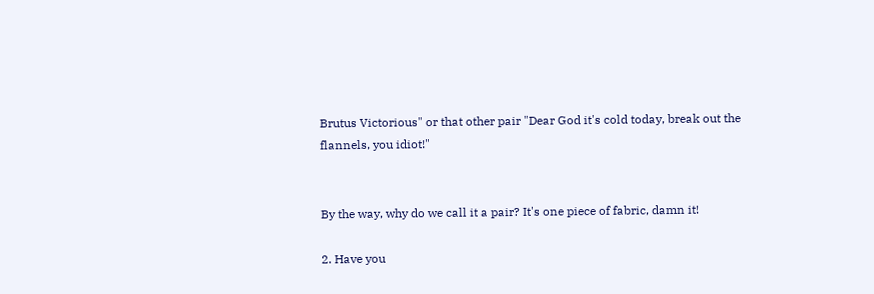Brutus Victorious" or that other pair "Dear God it's cold today, break out the flannels, you idiot!"


By the way, why do we call it a pair? It's one piece of fabric, damn it!

2. Have you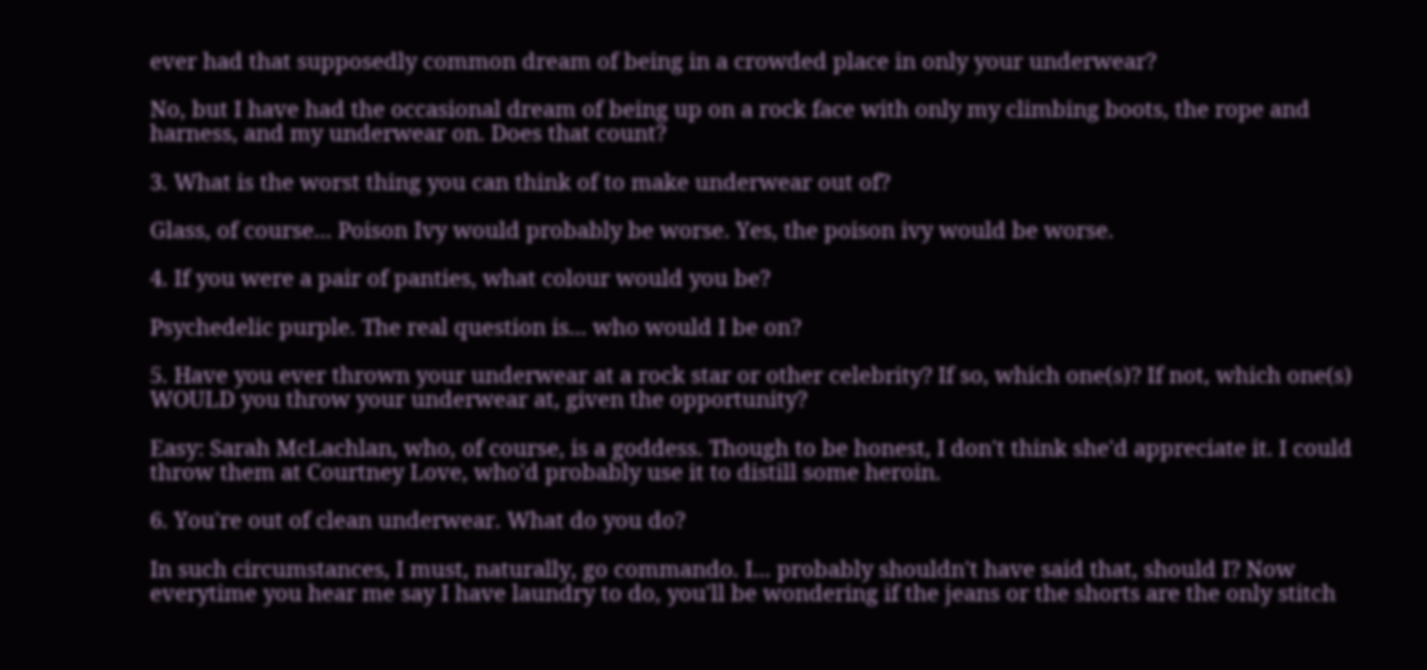ever had that supposedly common dream of being in a crowded place in only your underwear?

No, but I have had the occasional dream of being up on a rock face with only my climbing boots, the rope and harness, and my underwear on. Does that count?

3. What is the worst thing you can think of to make underwear out of?

Glass, of course... Poison Ivy would probably be worse. Yes, the poison ivy would be worse.

4. If you were a pair of panties, what colour would you be?

Psychedelic purple. The real question is... who would I be on?

5. Have you ever thrown your underwear at a rock star or other celebrity? If so, which one(s)? If not, which one(s) WOULD you throw your underwear at, given the opportunity?

Easy: Sarah McLachlan, who, of course, is a goddess. Though to be honest, I don't think she'd appreciate it. I could throw them at Courtney Love, who'd probably use it to distill some heroin.

6. You're out of clean underwear. What do you do?

In such circumstances, I must, naturally, go commando. I... probably shouldn't have said that, should I? Now everytime you hear me say I have laundry to do, you'll be wondering if the jeans or the shorts are the only stitch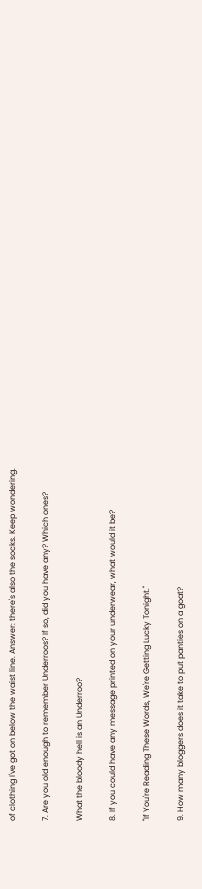of clothing I've got on below the waist line. Answer: there's also the socks. Keep wondering.

7. Are you old enough to remember Underroos? If so, did you have any? Which ones?

What the bloody hell is an Underroo?

8. If you could have any message printed on your underwear, what would it be?

"If You're Reading These Words, We're Getting Lucky Tonight."

9. How many bloggers does it take to put panties on a goat?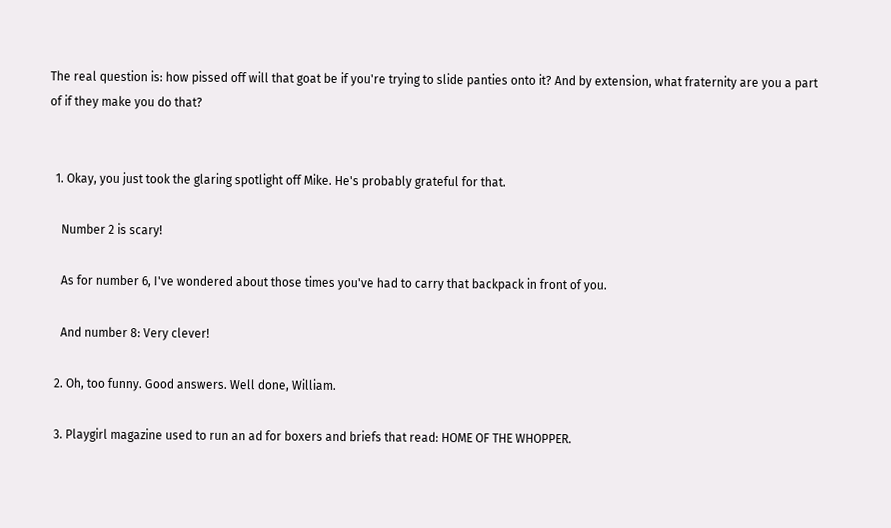The real question is: how pissed off will that goat be if you're trying to slide panties onto it? And by extension, what fraternity are you a part of if they make you do that?


  1. Okay, you just took the glaring spotlight off Mike. He's probably grateful for that.

    Number 2 is scary!

    As for number 6, I've wondered about those times you've had to carry that backpack in front of you.

    And number 8: Very clever!

  2. Oh, too funny. Good answers. Well done, William.

  3. Playgirl magazine used to run an ad for boxers and briefs that read: HOME OF THE WHOPPER.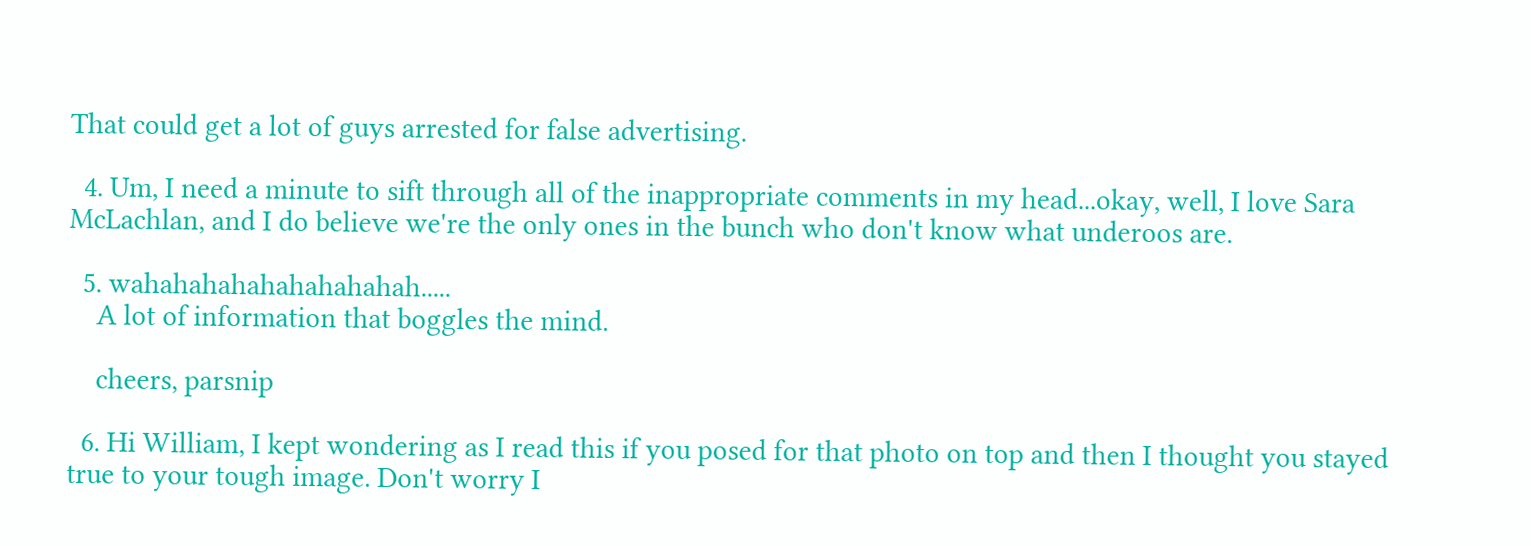That could get a lot of guys arrested for false advertising.

  4. Um, I need a minute to sift through all of the inappropriate comments in my head...okay, well, I love Sara McLachlan, and I do believe we're the only ones in the bunch who don't know what underoos are.

  5. wahahahahahahahahahah.....
    A lot of information that boggles the mind.

    cheers, parsnip

  6. Hi William, I kept wondering as I read this if you posed for that photo on top and then I thought you stayed true to your tough image. Don't worry I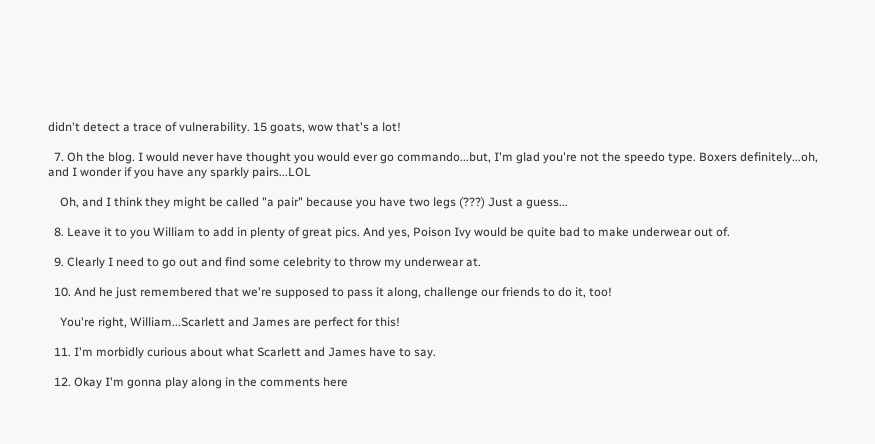didn't detect a trace of vulnerability. 15 goats, wow that's a lot!

  7. Oh the blog. I would never have thought you would ever go commando...but, I'm glad you're not the speedo type. Boxers definitely...oh, and I wonder if you have any sparkly pairs...LOL

    Oh, and I think they might be called "a pair" because you have two legs (???) Just a guess...

  8. Leave it to you William to add in plenty of great pics. And yes, Poison Ivy would be quite bad to make underwear out of.

  9. Clearly I need to go out and find some celebrity to throw my underwear at.

  10. And he just remembered that we're supposed to pass it along, challenge our friends to do it, too!

    You're right, William...Scarlett and James are perfect for this!

  11. I'm morbidly curious about what Scarlett and James have to say.

  12. Okay I'm gonna play along in the comments here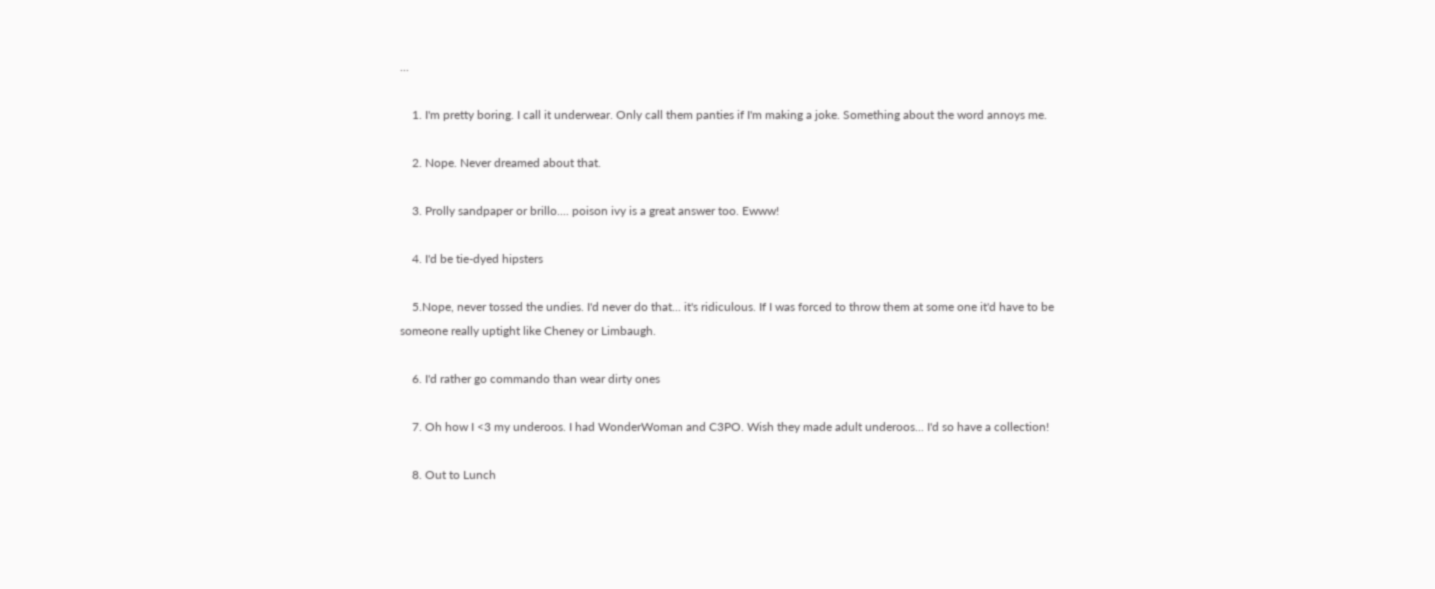...

    1. I'm pretty boring. I call it underwear. Only call them panties if I'm making a joke. Something about the word annoys me.

    2. Nope. Never dreamed about that.

    3. Prolly sandpaper or brillo.... poison ivy is a great answer too. Ewww!

    4. I'd be tie-dyed hipsters

    5.Nope, never tossed the undies. I'd never do that... it's ridiculous. If I was forced to throw them at some one it'd have to be someone really uptight like Cheney or Limbaugh.

    6. I'd rather go commando than wear dirty ones

    7. Oh how I <3 my underoos. I had WonderWoman and C3PO. Wish they made adult underoos... I'd so have a collection!

    8. Out to Lunch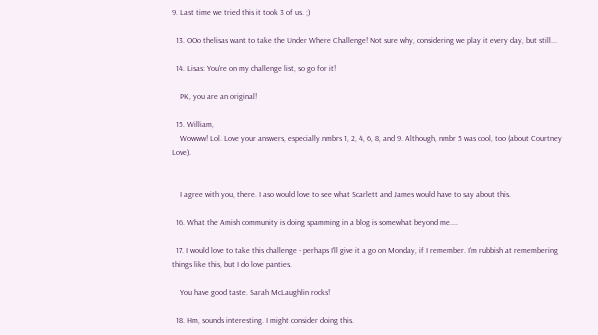9. Last time we tried this it took 3 of us. ;)

  13. OOo thelisas want to take the Under Where Challenge! Not sure why, considering we play it every day, but still...

  14. Lisas: You're on my challenge list, so go for it!

    PK, you are an original!

  15. William,
    Wowww! Lol. Love your answers, especially nmbrs 1, 2, 4, 6, 8, and 9. Although, nmbr 5 was cool, too (about Courtney Love).


    I agree with you, there. I aso would love to see what Scarlett and James would have to say about this.

  16. What the Amish community is doing spamming in a blog is somewhat beyond me....

  17. I would love to take this challenge - perhaps I'll give it a go on Monday, if I remember. I'm rubbish at remembering things like this, but I do love panties.

    You have good taste. Sarah McLaughlin rocks!

  18. Hm, sounds interesting. I might consider doing this.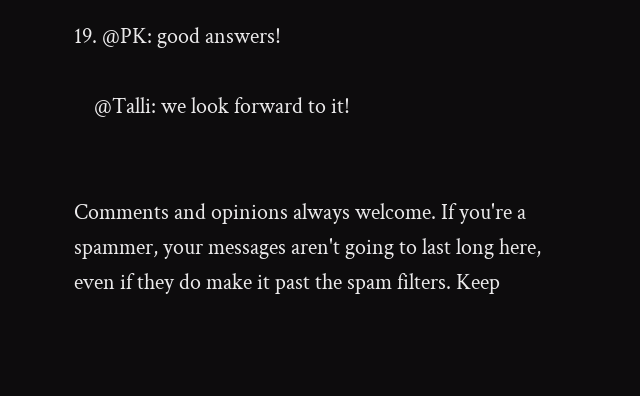19. @PK: good answers!

    @Talli: we look forward to it!


Comments and opinions always welcome. If you're a spammer, your messages aren't going to last long here, even if they do make it past the spam filters. Keep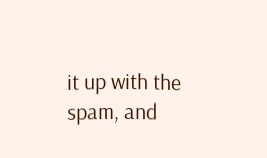it up with the spam, and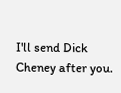I'll send Dick Cheney after you.